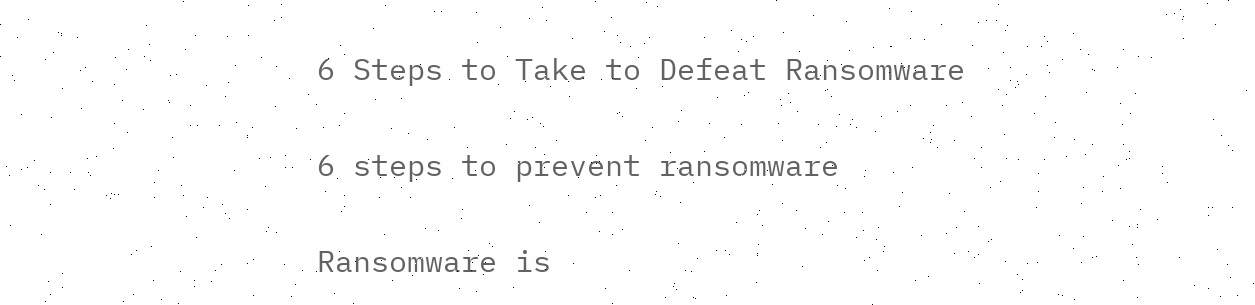6 Steps to Take to Defeat Ransomware

6 steps to prevent ransomware

Ransomware is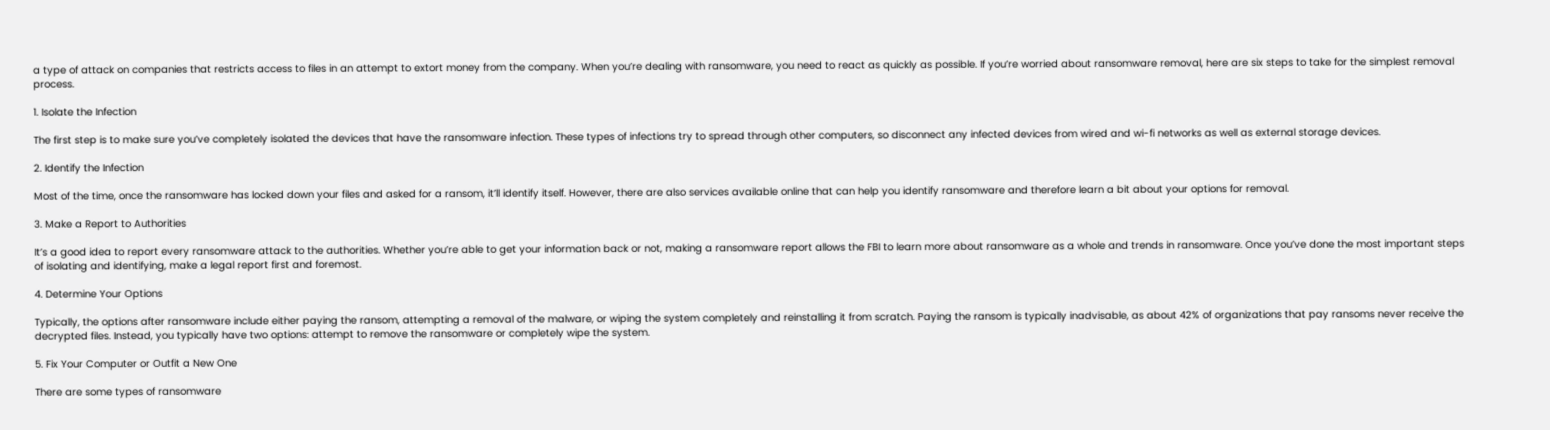a type of attack on companies that restricts access to files in an attempt to extort money from the company. When you’re dealing with ransomware, you need to react as quickly as possible. If you’re worried about ransomware removal, here are six steps to take for the simplest removal process.

1. Isolate the Infection

The first step is to make sure you’ve completely isolated the devices that have the ransomware infection. These types of infections try to spread through other computers, so disconnect any infected devices from wired and wi-fi networks as well as external storage devices.

2. Identify the Infection

Most of the time, once the ransomware has locked down your files and asked for a ransom, it’ll identify itself. However, there are also services available online that can help you identify ransomware and therefore learn a bit about your options for removal.

3. Make a Report to Authorities

It’s a good idea to report every ransomware attack to the authorities. Whether you’re able to get your information back or not, making a ransomware report allows the FBI to learn more about ransomware as a whole and trends in ransomware. Once you’ve done the most important steps of isolating and identifying, make a legal report first and foremost.

4. Determine Your Options

Typically, the options after ransomware include either paying the ransom, attempting a removal of the malware, or wiping the system completely and reinstalling it from scratch. Paying the ransom is typically inadvisable, as about 42% of organizations that pay ransoms never receive the decrypted files. Instead, you typically have two options: attempt to remove the ransomware or completely wipe the system.

5. Fix Your Computer or Outfit a New One

There are some types of ransomware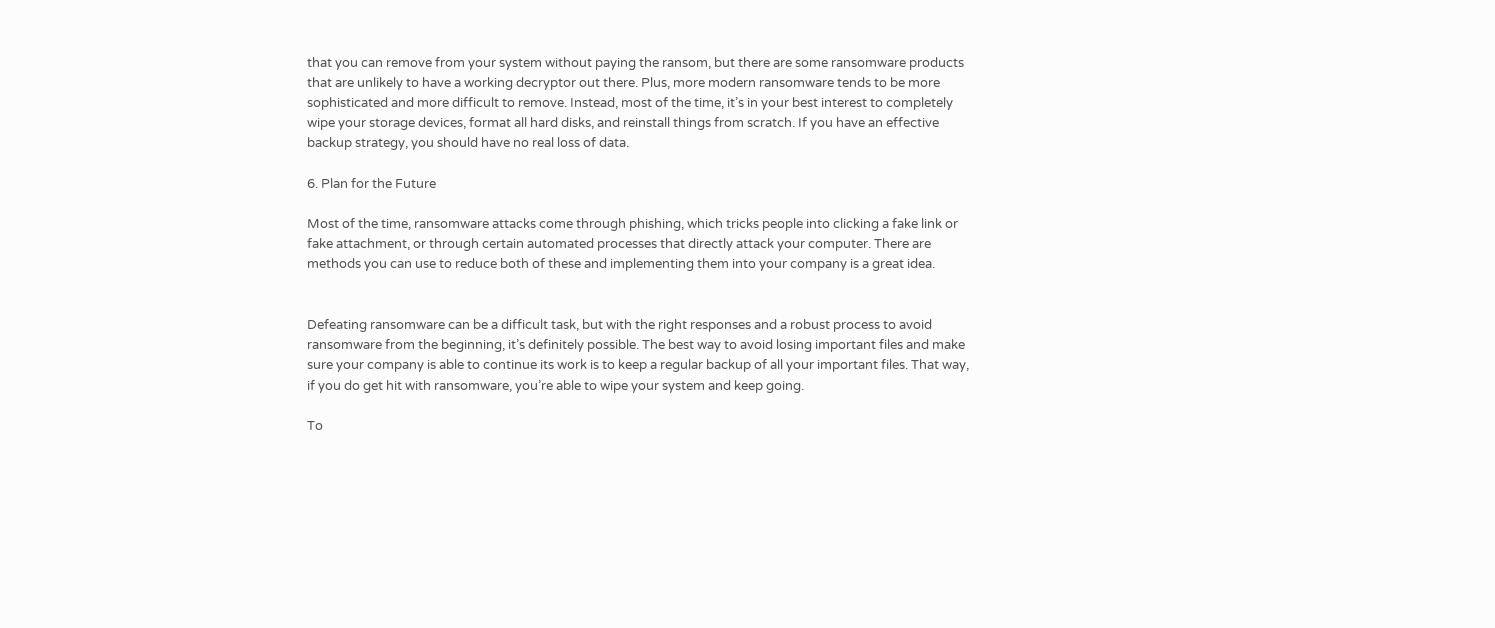that you can remove from your system without paying the ransom, but there are some ransomware products that are unlikely to have a working decryptor out there. Plus, more modern ransomware tends to be more sophisticated and more difficult to remove. Instead, most of the time, it’s in your best interest to completely wipe your storage devices, format all hard disks, and reinstall things from scratch. If you have an effective backup strategy, you should have no real loss of data.

6. Plan for the Future

Most of the time, ransomware attacks come through phishing, which tricks people into clicking a fake link or fake attachment, or through certain automated processes that directly attack your computer. There are methods you can use to reduce both of these and implementing them into your company is a great idea.


Defeating ransomware can be a difficult task, but with the right responses and a robust process to avoid ransomware from the beginning, it’s definitely possible. The best way to avoid losing important files and make sure your company is able to continue its work is to keep a regular backup of all your important files. That way, if you do get hit with ransomware, you’re able to wipe your system and keep going.

To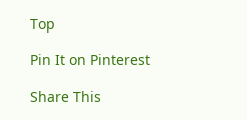Top

Pin It on Pinterest

Share This